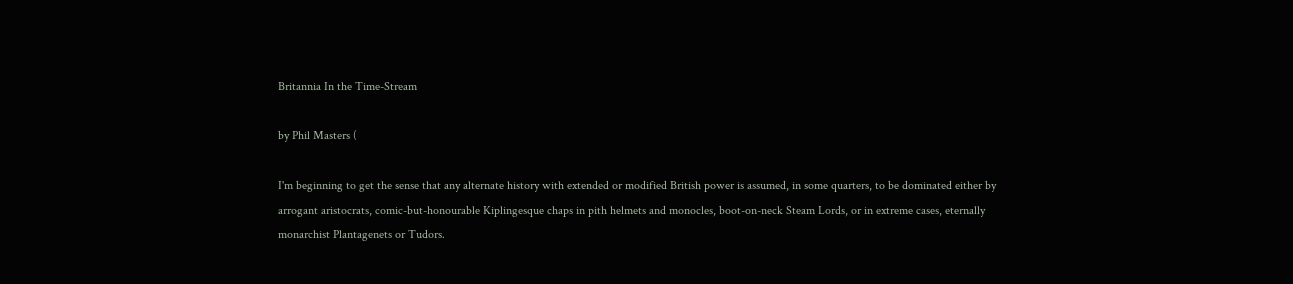Britannia In the Time-Stream

by Phil Masters (

I'm beginning to get the sense that any alternate history with extended or modified British power is assumed, in some quarters, to be dominated either by arrogant aristocrats, comic-but-honourable Kiplingesque chaps in pith helmets and monocles, boot-on-neck Steam Lords, or in extreme cases, eternally monarchist Plantagenets or Tudors.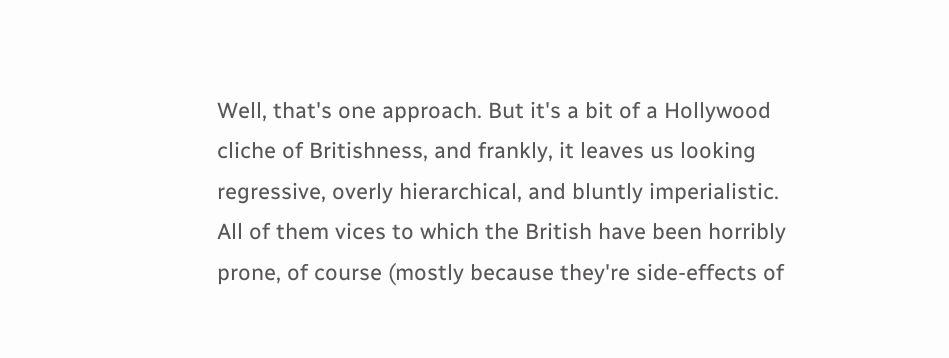Well, that's one approach. But it's a bit of a Hollywood cliche of Britishness, and frankly, it leaves us looking regressive, overly hierarchical, and bluntly imperialistic. All of them vices to which the British have been horribly prone, of course (mostly because they're side-effects of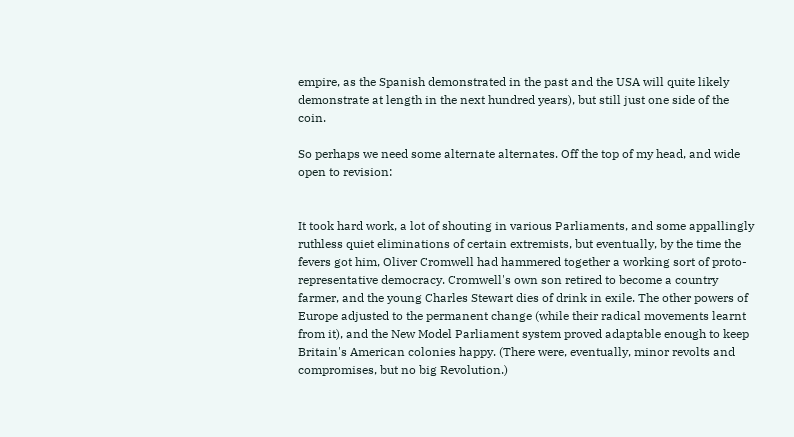empire, as the Spanish demonstrated in the past and the USA will quite likely demonstrate at length in the next hundred years), but still just one side of the coin.

So perhaps we need some alternate alternates. Off the top of my head, and wide open to revision:


It took hard work, a lot of shouting in various Parliaments, and some appallingly ruthless quiet eliminations of certain extremists, but eventually, by the time the fevers got him, Oliver Cromwell had hammered together a working sort of proto-representative democracy. Cromwell's own son retired to become a country farmer, and the young Charles Stewart dies of drink in exile. The other powers of Europe adjusted to the permanent change (while their radical movements learnt from it), and the New Model Parliament system proved adaptable enough to keep Britain's American colonies happy. (There were, eventually, minor revolts and compromises, but no big Revolution.)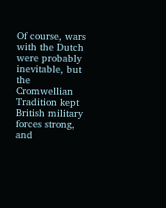Of course, wars with the Dutch were probably inevitable, but the Cromwellian Tradition kept British military forces strong, and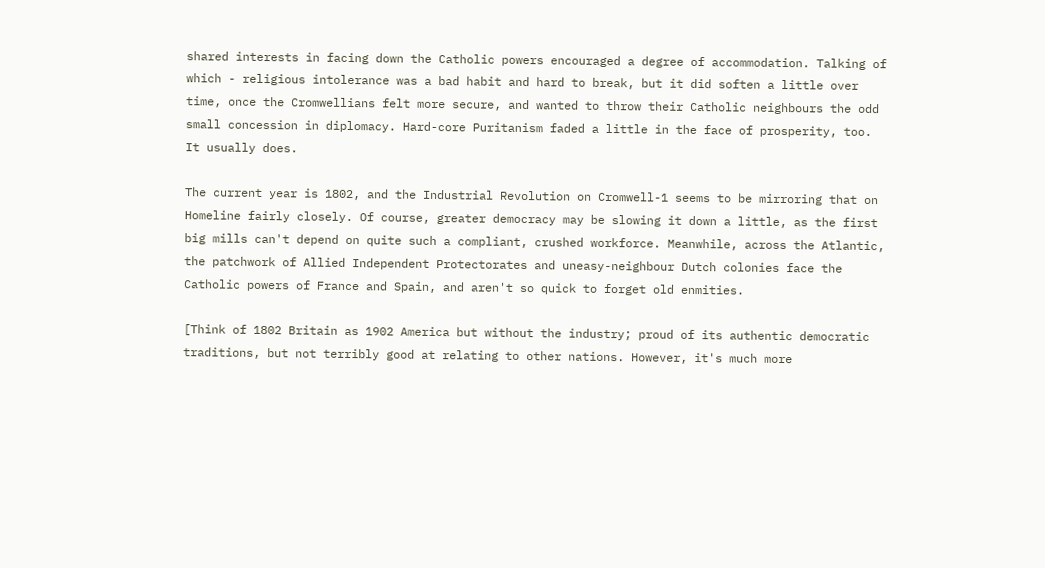shared interests in facing down the Catholic powers encouraged a degree of accommodation. Talking of which - religious intolerance was a bad habit and hard to break, but it did soften a little over time, once the Cromwellians felt more secure, and wanted to throw their Catholic neighbours the odd small concession in diplomacy. Hard-core Puritanism faded a little in the face of prosperity, too. It usually does.

The current year is 1802, and the Industrial Revolution on Cromwell-1 seems to be mirroring that on Homeline fairly closely. Of course, greater democracy may be slowing it down a little, as the first big mills can't depend on quite such a compliant, crushed workforce. Meanwhile, across the Atlantic, the patchwork of Allied Independent Protectorates and uneasy-neighbour Dutch colonies face the Catholic powers of France and Spain, and aren't so quick to forget old enmities.

[Think of 1802 Britain as 1902 America but without the industry; proud of its authentic democratic traditions, but not terribly good at relating to other nations. However, it's much more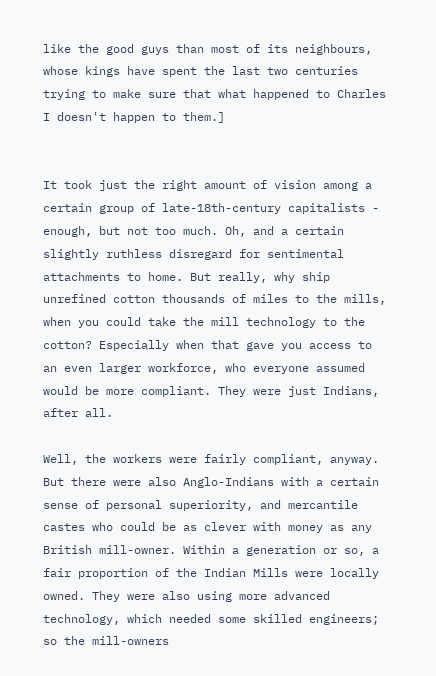like the good guys than most of its neighbours, whose kings have spent the last two centuries trying to make sure that what happened to Charles I doesn't happen to them.]


It took just the right amount of vision among a certain group of late-18th-century capitalists - enough, but not too much. Oh, and a certain slightly ruthless disregard for sentimental attachments to home. But really, why ship unrefined cotton thousands of miles to the mills, when you could take the mill technology to the cotton? Especially when that gave you access to an even larger workforce, who everyone assumed would be more compliant. They were just Indians, after all.

Well, the workers were fairly compliant, anyway. But there were also Anglo-Indians with a certain sense of personal superiority, and mercantile castes who could be as clever with money as any British mill-owner. Within a generation or so, a fair proportion of the Indian Mills were locally owned. They were also using more advanced technology, which needed some skilled engineers; so the mill-owners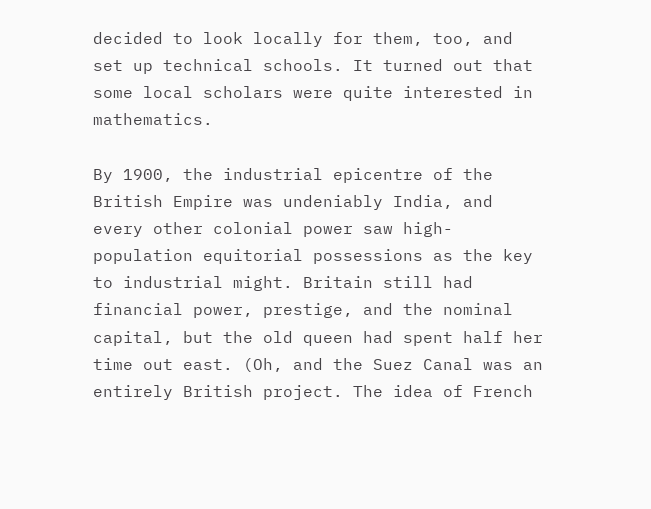decided to look locally for them, too, and set up technical schools. It turned out that some local scholars were quite interested in mathematics.

By 1900, the industrial epicentre of the British Empire was undeniably India, and every other colonial power saw high-population equitorial possessions as the key to industrial might. Britain still had financial power, prestige, and the nominal capital, but the old queen had spent half her time out east. (Oh, and the Suez Canal was an entirely British project. The idea of French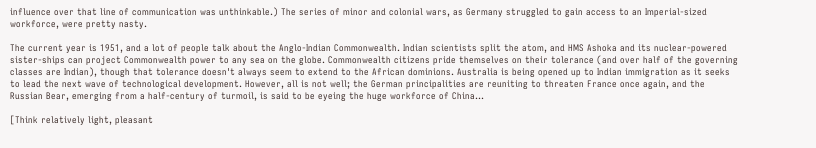influence over that line of communication was unthinkable.) The series of minor and colonial wars, as Germany struggled to gain access to an Imperial-sized workforce, were pretty nasty.

The current year is 1951, and a lot of people talk about the Anglo-Indian Commonwealth. Indian scientists split the atom, and HMS Ashoka and its nuclear-powered sister-ships can project Commonwealth power to any sea on the globe. Commonwealth citizens pride themselves on their tolerance (and over half of the governing classes are Indian), though that tolerance doesn't always seem to extend to the African dominions. Australia is being opened up to Indian immigration as it seeks to lead the next wave of technological development. However, all is not well; the German principalities are reuniting to threaten France once again, and the Russian Bear, emerging from a half-century of turmoil, is said to be eyeing the huge workforce of China...

[Think relatively light, pleasant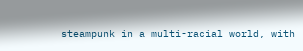steampunk in a multi-racial world, with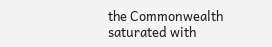the Commonwealth saturated with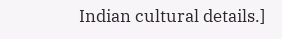Indian cultural details.]